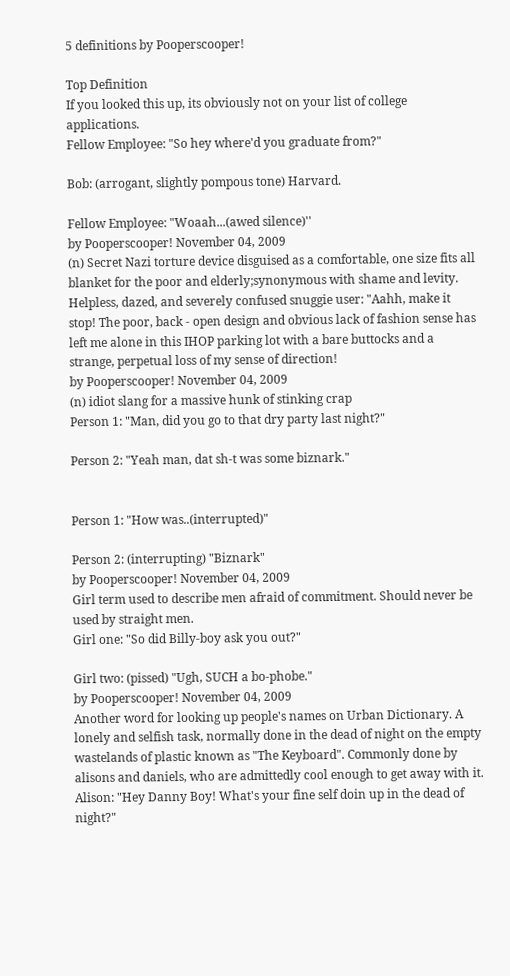5 definitions by Pooperscooper!

Top Definition
If you looked this up, its obviously not on your list of college applications.
Fellow Employee: "So hey where'd you graduate from?"

Bob: (arrogant, slightly pompous tone) Harvard.

Fellow Employee: "Woaah...(awed silence)''
by Pooperscooper! November 04, 2009
(n) Secret Nazi torture device disguised as a comfortable, one size fits all blanket for the poor and elderly;synonymous with shame and levity.
Helpless, dazed, and severely confused snuggie user: "Aahh, make it stop! The poor, back - open design and obvious lack of fashion sense has left me alone in this IHOP parking lot with a bare buttocks and a strange, perpetual loss of my sense of direction!
by Pooperscooper! November 04, 2009
(n) idiot slang for a massive hunk of stinking crap
Person 1: "Man, did you go to that dry party last night?"

Person 2: "Yeah man, dat sh-t was some biznark."


Person 1: "How was..(interrupted)"

Person 2: (interrupting) "Biznark"
by Pooperscooper! November 04, 2009
Girl term used to describe men afraid of commitment. Should never be used by straight men.
Girl one: "So did Billy-boy ask you out?"

Girl two: (pissed) "Ugh, SUCH a bo-phobe."
by Pooperscooper! November 04, 2009
Another word for looking up people's names on Urban Dictionary. A lonely and selfish task, normally done in the dead of night on the empty wastelands of plastic known as "The Keyboard". Commonly done by alisons and daniels, who are admittedly cool enough to get away with it.
Alison: "Hey Danny Boy! What's your fine self doin up in the dead of night?"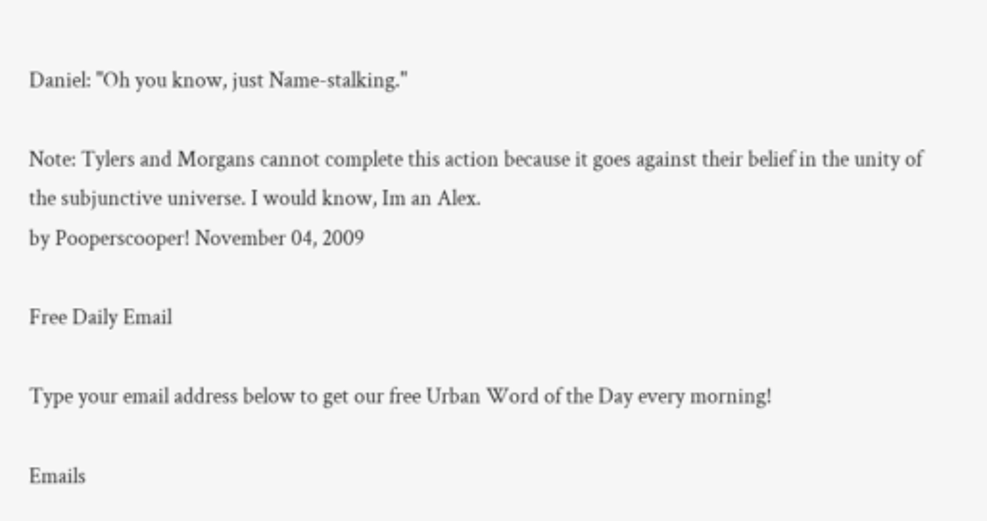Daniel: "Oh you know, just Name-stalking."

Note: Tylers and Morgans cannot complete this action because it goes against their belief in the unity of the subjunctive universe. I would know, Im an Alex.
by Pooperscooper! November 04, 2009

Free Daily Email

Type your email address below to get our free Urban Word of the Day every morning!

Emails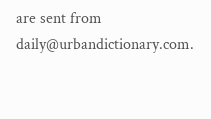are sent from daily@urbandictionary.com.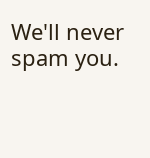We'll never spam you.